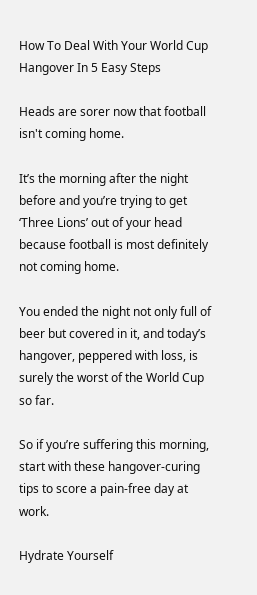How To Deal With Your World Cup Hangover In 5 Easy Steps

Heads are sorer now that football isn't coming home.

It’s the morning after the night before and you’re trying to get ‘Three Lions’ out of your head because football is most definitely not coming home.

You ended the night not only full of beer but covered in it, and today’s hangover, peppered with loss, is surely the worst of the World Cup so far.

So if you’re suffering this morning, start with these hangover-curing tips to score a pain-free day at work.

Hydrate Yourself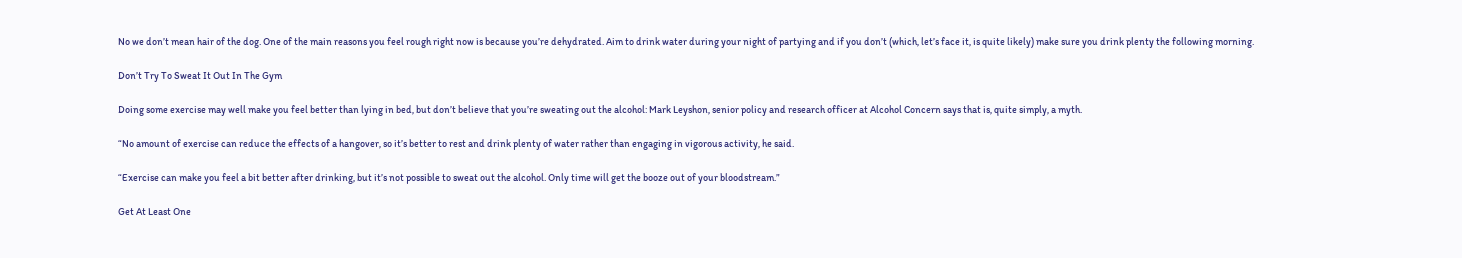No we don’t mean hair of the dog. One of the main reasons you feel rough right now is because you’re dehydrated. Aim to drink water during your night of partying and if you don’t (which, let’s face it, is quite likely) make sure you drink plenty the following morning.

Don’t Try To Sweat It Out In The Gym

Doing some exercise may well make you feel better than lying in bed, but don’t believe that you’re sweating out the alcohol: Mark Leyshon, senior policy and research officer at Alcohol Concern says that is, quite simply, a myth.

“No amount of exercise can reduce the effects of a hangover, so it’s better to rest and drink plenty of water rather than engaging in vigorous activity, he said.

“Exercise can make you feel a bit better after drinking, but it’s not possible to sweat out the alcohol. Only time will get the booze out of your bloodstream.”

Get At Least One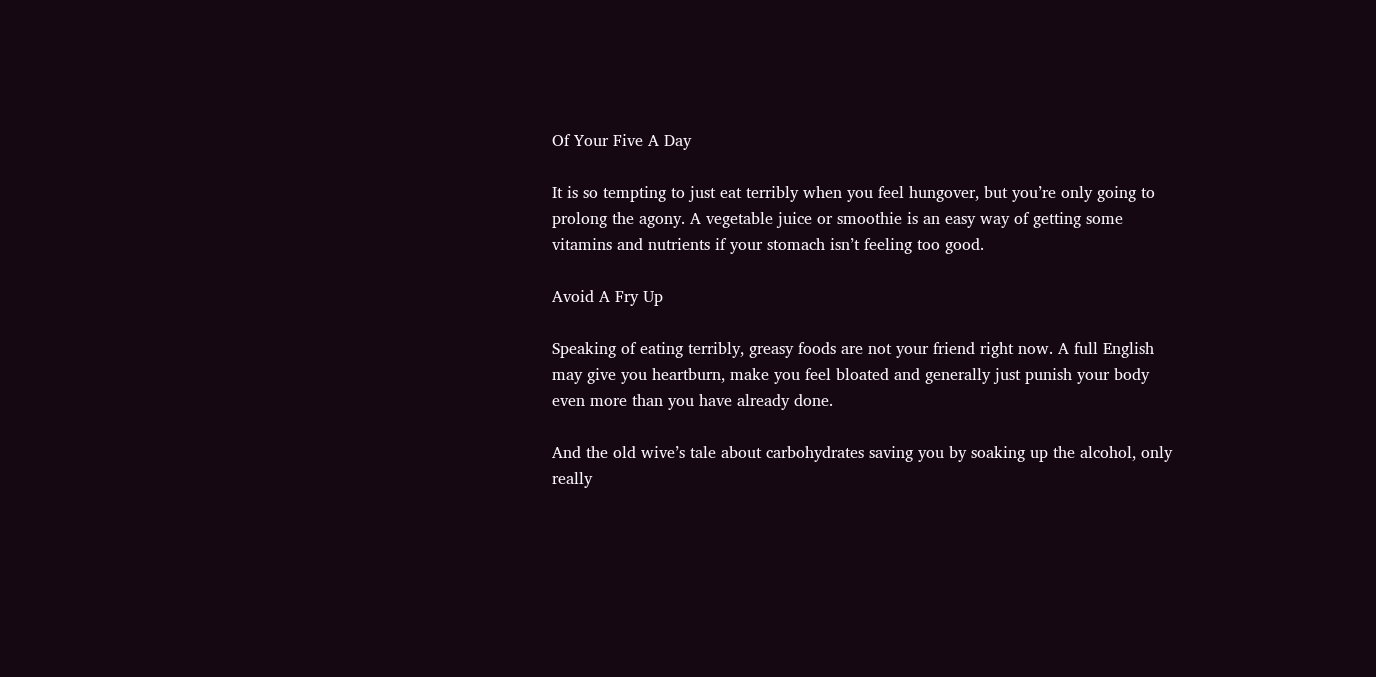Of Your Five A Day

It is so tempting to just eat terribly when you feel hungover, but you’re only going to prolong the agony. A vegetable juice or smoothie is an easy way of getting some vitamins and nutrients if your stomach isn’t feeling too good.

Avoid A Fry Up

Speaking of eating terribly, greasy foods are not your friend right now. A full English may give you heartburn, make you feel bloated and generally just punish your body even more than you have already done.

And the old wive’s tale about carbohydrates saving you by soaking up the alcohol, only really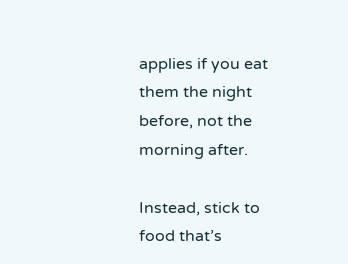applies if you eat them the night before, not the morning after.

Instead, stick to food that’s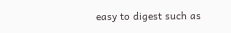easy to digest such as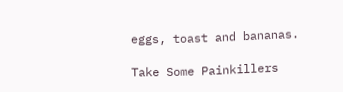eggs, toast and bananas.

Take Some Painkillers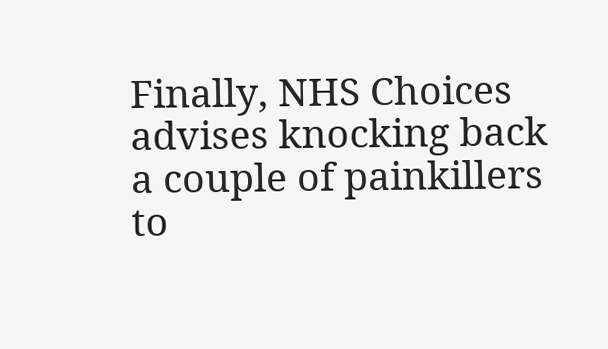Finally, NHS Choices advises knocking back a couple of painkillers to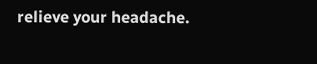relieve your headache.